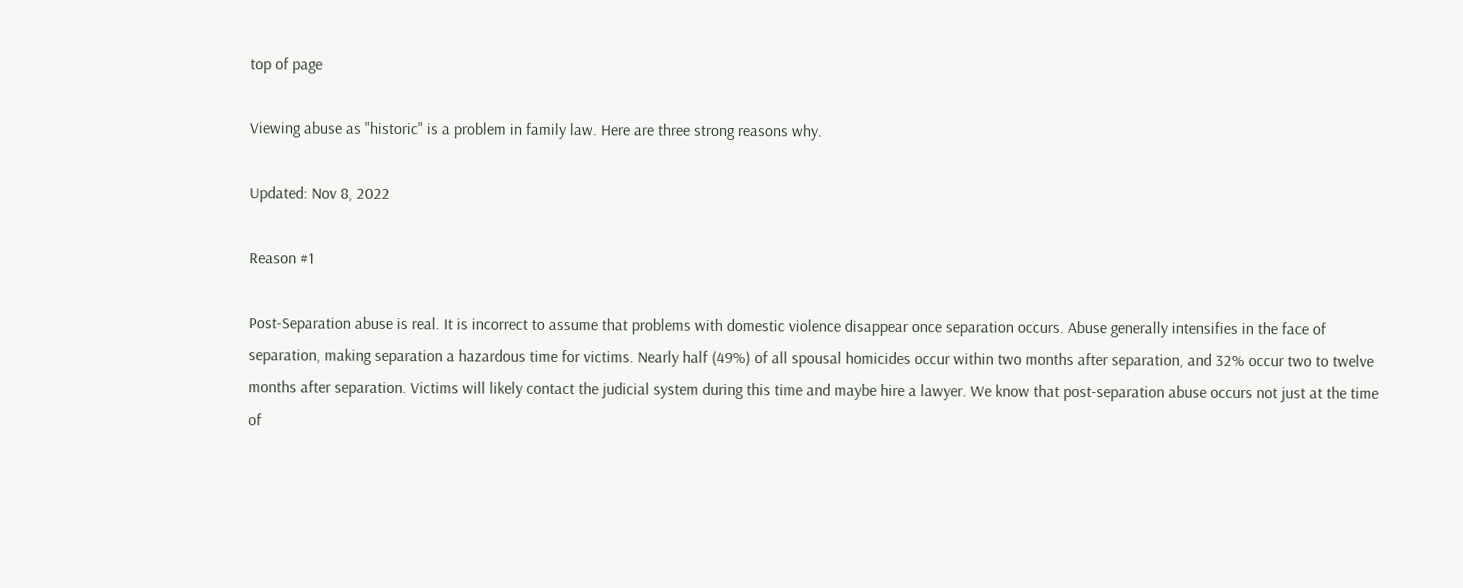top of page

Viewing abuse as "historic" is a problem in family law. Here are three strong reasons why.

Updated: Nov 8, 2022

Reason #1

Post-Separation abuse is real. It is incorrect to assume that problems with domestic violence disappear once separation occurs. Abuse generally intensifies in the face of separation, making separation a hazardous time for victims. Nearly half (49%) of all spousal homicides occur within two months after separation, and 32% occur two to twelve months after separation. Victims will likely contact the judicial system during this time and maybe hire a lawyer. We know that post-separation abuse occurs not just at the time of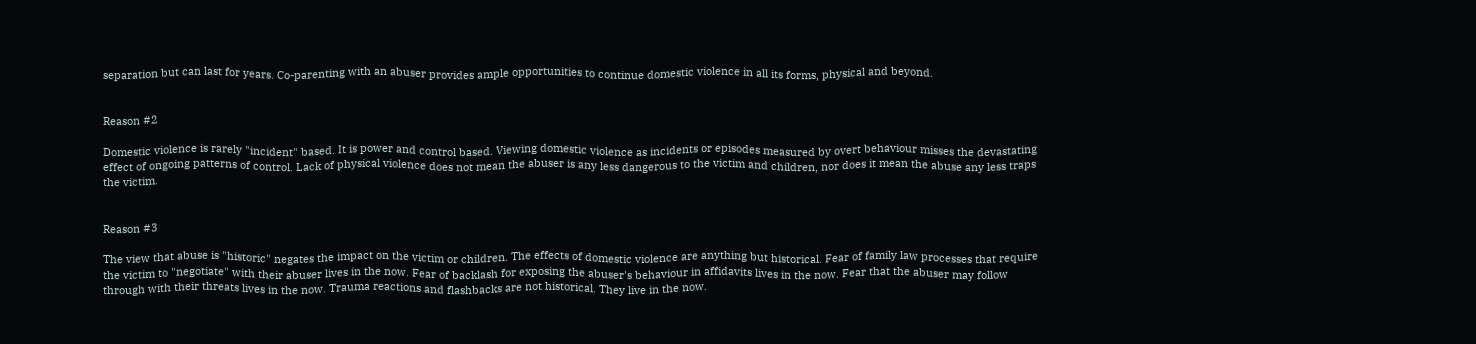separation but can last for years. Co-parenting with an abuser provides ample opportunities to continue domestic violence in all its forms, physical and beyond.


Reason #2

Domestic violence is rarely "incident" based. It is power and control based. Viewing domestic violence as incidents or episodes measured by overt behaviour misses the devastating effect of ongoing patterns of control. Lack of physical violence does not mean the abuser is any less dangerous to the victim and children, nor does it mean the abuse any less traps the victim.


Reason #3

The view that abuse is "historic" negates the impact on the victim or children. The effects of domestic violence are anything but historical. Fear of family law processes that require the victim to "negotiate" with their abuser lives in the now. Fear of backlash for exposing the abuser's behaviour in affidavits lives in the now. Fear that the abuser may follow through with their threats lives in the now. Trauma reactions and flashbacks are not historical. They live in the now.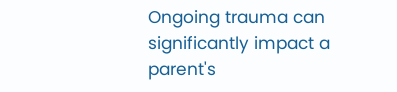Ongoing trauma can significantly impact a parent's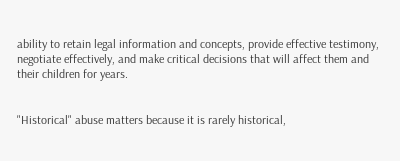ability to retain legal information and concepts, provide effective testimony, negotiate effectively, and make critical decisions that will affect them and their children for years.


"Historical" abuse matters because it is rarely historical,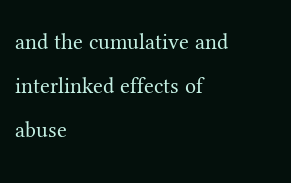and the cumulative and interlinked effects of abuse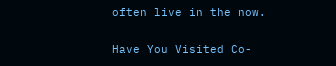often live in the now.

Have You Visited Co-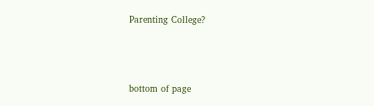Parenting College?



bottom of page